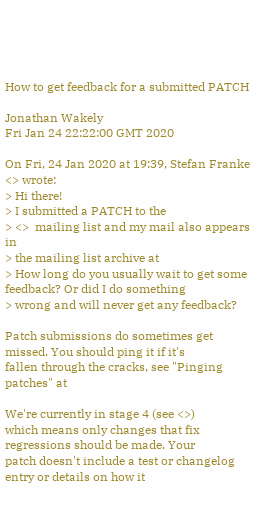How to get feedback for a submitted PATCH

Jonathan Wakely
Fri Jan 24 22:22:00 GMT 2020

On Fri, 24 Jan 2020 at 19:39, Stefan Franke <> wrote:
> Hi there!
> I submitted a PATCH to the
> <>  mailing list and my mail also appears in
> the mailing list archive at
> How long do you usually wait to get some feedback? Or did I do something
> wrong and will never get any feedback?

Patch submissions do sometimes get missed. You should ping it if it's
fallen through the cracks, see "Pinging patches" at

We're currently in stage 4 (see <>)
which means only changes that fix regressions should be made. Your
patch doesn't include a test or changelog entry or details on how it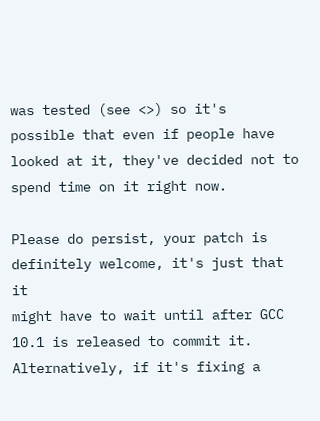was tested (see <>) so it's
possible that even if people have looked at it, they've decided not to
spend time on it right now.

Please do persist, your patch is definitely welcome, it's just that it
might have to wait until after GCC 10.1 is released to commit it.
Alternatively, if it's fixing a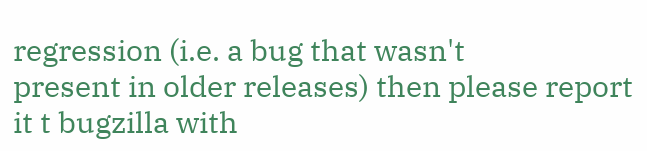regression (i.e. a bug that wasn't
present in older releases) then please report it t bugzilla with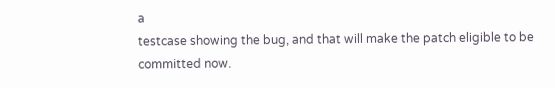a
testcase showing the bug, and that will make the patch eligible to be
committed now.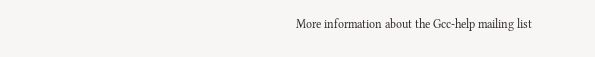More information about the Gcc-help mailing list